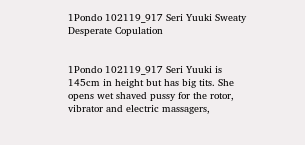1Pondo 102119_917 Seri Yuuki Sweaty Desperate Copulation


1Pondo 102119_917 Seri Yuuki is 145cm in height but has big tits. She opens wet shaved pussy for the rotor, vibrator and electric massagers,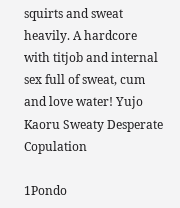squirts and sweat heavily. A hardcore with titjob and internal sex full of sweat, cum and love water! Yujo Kaoru Sweaty Desperate Copulation

1Pondo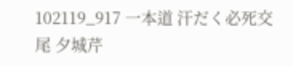102119_917 一本道 汗だく必死交尾 夕城芹